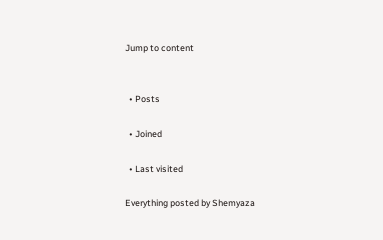Jump to content


  • Posts

  • Joined

  • Last visited

Everything posted by Shemyaza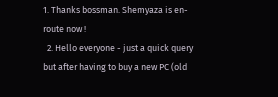1. Thanks bossman. Shemyaza is en-route now !
  2. Hello everyone - just a quick query but after having to buy a new PC (old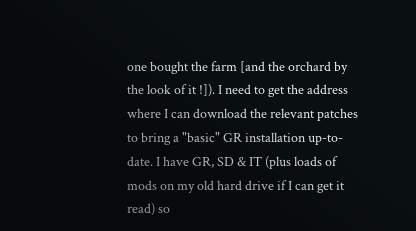one bought the farm [and the orchard by the look of it !]). I need to get the address where I can download the relevant patches to bring a "basic" GR installation up-to-date. I have GR, SD & IT (plus loads of mods on my old hard drive if I can get it read) so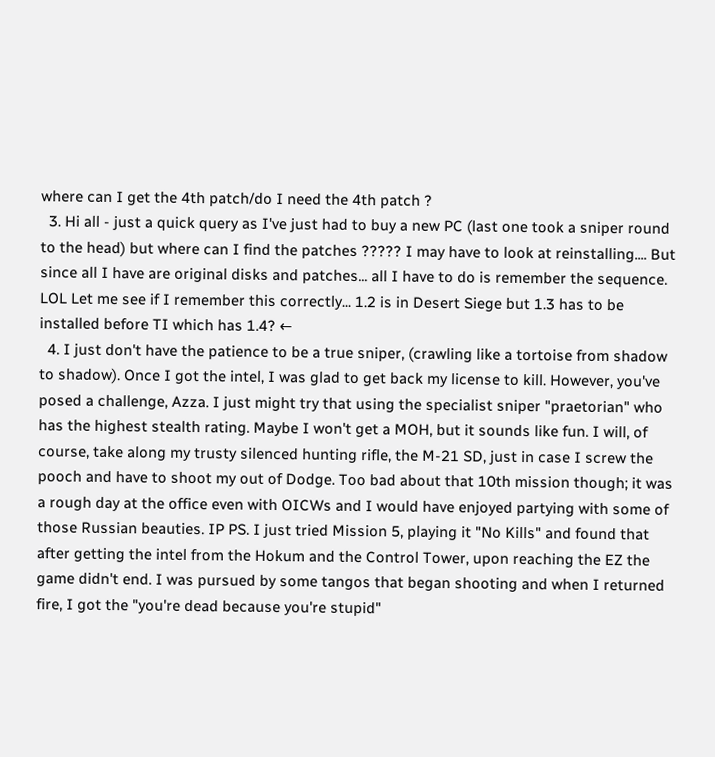where can I get the 4th patch/do I need the 4th patch ?
  3. Hi all - just a quick query as I've just had to buy a new PC (last one took a sniper round to the head) but where can I find the patches ????? I may have to look at reinstalling.... But since all I have are original disks and patches... all I have to do is remember the sequence. LOL Let me see if I remember this correctly... 1.2 is in Desert Siege but 1.3 has to be installed before TI which has 1.4? ←
  4. I just don't have the patience to be a true sniper, (crawling like a tortoise from shadow to shadow). Once I got the intel, I was glad to get back my license to kill. However, you've posed a challenge, Azza. I just might try that using the specialist sniper "praetorian" who has the highest stealth rating. Maybe I won't get a MOH, but it sounds like fun. I will, of course, take along my trusty silenced hunting rifle, the M-21 SD, just in case I screw the pooch and have to shoot my out of Dodge. Too bad about that 10th mission though; it was a rough day at the office even with OICWs and I would have enjoyed partying with some of those Russian beauties. IP PS. I just tried Mission 5, playing it "No Kills" and found that after getting the intel from the Hokum and the Control Tower, upon reaching the EZ the game didn't end. I was pursued by some tangos that began shooting and when I returned fire, I got the "you're dead because you're stupid"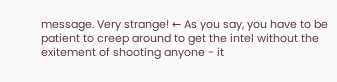message. Very strange! ← As you say, you have to be patient to creep around to get the intel without the exitement of shooting anyone - it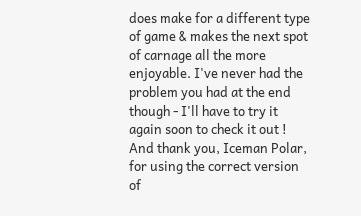does make for a different type of game & makes the next spot of carnage all the more enjoyable. I've never had the problem you had at the end though - I'll have to try it again soon to check it out ! And thank you, Iceman Polar, for using the correct version of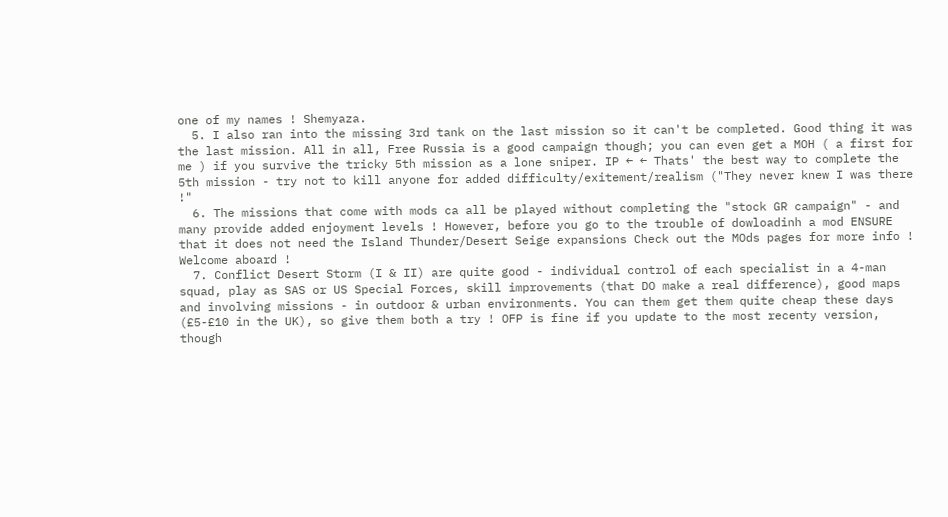one of my names ! Shemyaza.
  5. I also ran into the missing 3rd tank on the last mission so it can't be completed. Good thing it was the last mission. All in all, Free Russia is a good campaign though; you can even get a MOH ( a first for me ) if you survive the tricky 5th mission as a lone sniper. IP ← ← Thats' the best way to complete the 5th mission - try not to kill anyone for added difficulty/exitement/realism ("They never knew I was there !"
  6. The missions that come with mods ca all be played without completing the "stock GR campaign" - and many provide added enjoyment levels ! However, before you go to the trouble of dowloadinh a mod ENSURE that it does not need the Island Thunder/Desert Seige expansions Check out the MOds pages for more info ! Welcome aboard !
  7. Conflict Desert Storm (I & II) are quite good - individual control of each specialist in a 4-man squad, play as SAS or US Special Forces, skill improvements (that DO make a real difference), good maps and involving missions - in outdoor & urban environments. You can them get them quite cheap these days (£5-£10 in the UK), so give them both a try ! OFP is fine if you update to the most recenty version, though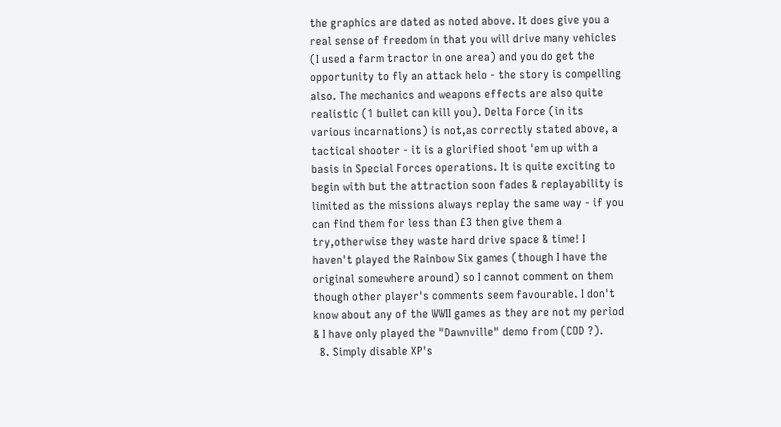the graphics are dated as noted above. It does give you a real sense of freedom in that you will drive many vehicles (I used a farm tractor in one area) and you do get the opportunity to fly an attack helo - the story is compelling also. The mechanics and weapons effects are also quite realistic (1 bullet can kill you). Delta Force (in its various incarnations) is not,as correctly stated above, a tactical shooter - it is a glorified shoot 'em up with a basis in Special Forces operations. It is quite exciting to begin with but the attraction soon fades & replayability is limited as the missions always replay the same way - if you can find them for less than £3 then give them a try,otherwise they waste hard drive space & time! I haven't played the Rainbow Six games (though I have the original somewhere around) so I cannot comment on them though other player's comments seem favourable. I don't know about any of the WWII games as they are not my period & I have only played the "Dawnville" demo from (COD ?).
  8. Simply disable XP's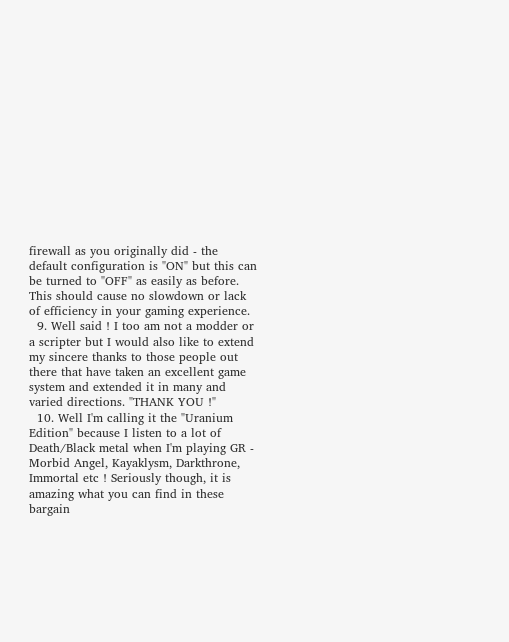firewall as you originally did - the default configuration is "ON" but this can be turned to "OFF" as easily as before. This should cause no slowdown or lack of efficiency in your gaming experience.
  9. Well said ! I too am not a modder or a scripter but I would also like to extend my sincere thanks to those people out there that have taken an excellent game system and extended it in many and varied directions. "THANK YOU !"
  10. Well I'm calling it the "Uranium Edition" because I listen to a lot of Death/Black metal when I'm playing GR - Morbid Angel, Kayaklysm, Darkthrone, Immortal etc ! Seriously though, it is amazing what you can find in these bargain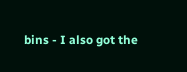bins - I also got the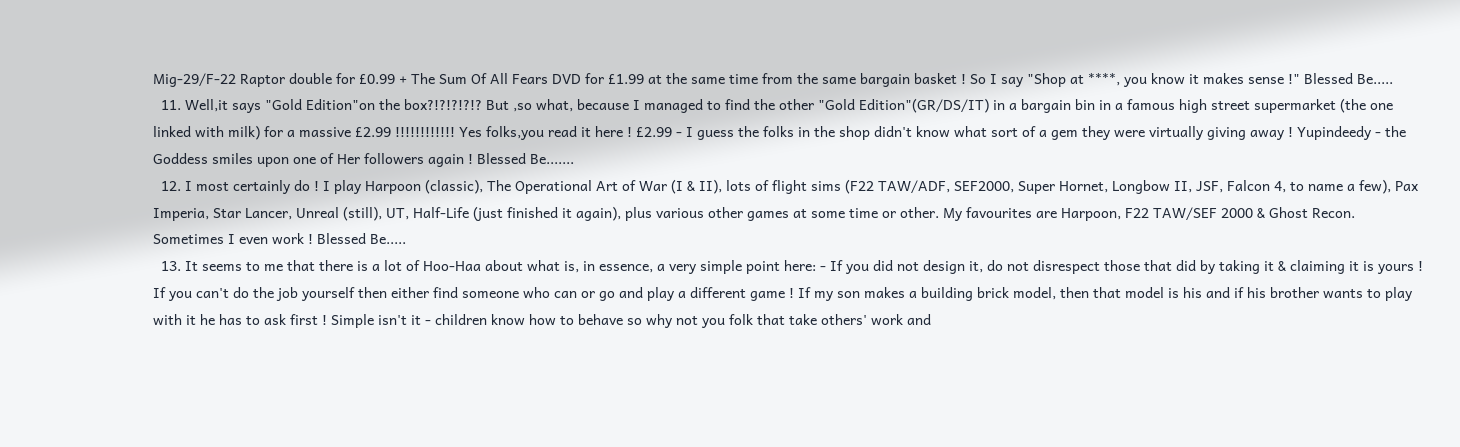Mig-29/F-22 Raptor double for £0.99 + The Sum Of All Fears DVD for £1.99 at the same time from the same bargain basket ! So I say "Shop at ****, you know it makes sense !" Blessed Be.....
  11. Well,it says "Gold Edition"on the box?!?!?!?!? But ,so what, because I managed to find the other "Gold Edition"(GR/DS/IT) in a bargain bin in a famous high street supermarket (the one linked with milk) for a massive £2.99 !!!!!!!!!!!! Yes folks,you read it here ! £2.99 - I guess the folks in the shop didn't know what sort of a gem they were virtually giving away ! Yupindeedy - the Goddess smiles upon one of Her followers again ! Blessed Be.......
  12. I most certainly do ! I play Harpoon (classic), The Operational Art of War (I & II), lots of flight sims (F22 TAW/ADF, SEF2000, Super Hornet, Longbow II, JSF, Falcon 4, to name a few), Pax Imperia, Star Lancer, Unreal (still), UT, Half-Life (just finished it again), plus various other games at some time or other. My favourites are Harpoon, F22 TAW/SEF 2000 & Ghost Recon. Sometimes I even work ! Blessed Be.....
  13. It seems to me that there is a lot of Hoo-Haa about what is, in essence, a very simple point here: - If you did not design it, do not disrespect those that did by taking it & claiming it is yours ! If you can't do the job yourself then either find someone who can or go and play a different game ! If my son makes a building brick model, then that model is his and if his brother wants to play with it he has to ask first ! Simple isn't it - children know how to behave so why not you folk that take others' work and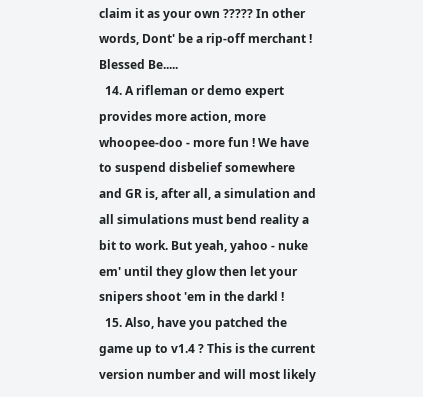claim it as your own ????? In other words, Dont' be a rip-off merchant ! Blessed Be.....
  14. A rifleman or demo expert provides more action, more whoopee-doo - more fun ! We have to suspend disbelief somewhere and GR is, after all, a simulation and all simulations must bend reality a bit to work. But yeah, yahoo - nuke em' until they glow then let your snipers shoot 'em in the darkl !
  15. Also, have you patched the game up to v1.4 ? This is the current version number and will most likely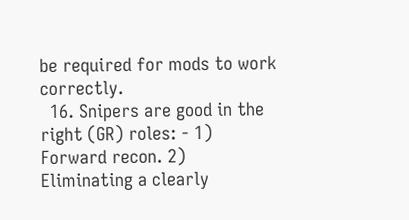be required for mods to work correctly.
  16. Snipers are good in the right (GR) roles: - 1) Forward recon. 2) Eliminating a clearly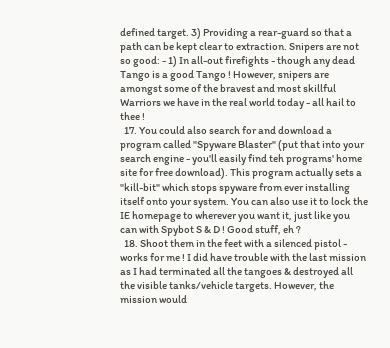defined target. 3) Providing a rear-guard so that a path can be kept clear to extraction. Snipers are not so good: - 1) In all-out firefights - though any dead Tango is a good Tango ! However, snipers are amongst some of the bravest and most skillful Warriors we have in the real world today - all hail to thee !
  17. You could also search for and download a program called "Spyware Blaster" (put that into your search engine - you'll easily find teh programs' home site for free download). This program actually sets a "kill-bit" which stops spyware from ever installing itself onto your system. You can also use it to lock the IE homepage to wherever you want it, just like you can with Spybot S & D ! Good stuff, eh ?
  18. Shoot them in the feet with a silenced pistol - works for me ! I did have trouble with the last mission as I had terminated all the tangoes & destroyed all the visible tanks/vehicle targets. However, the mission would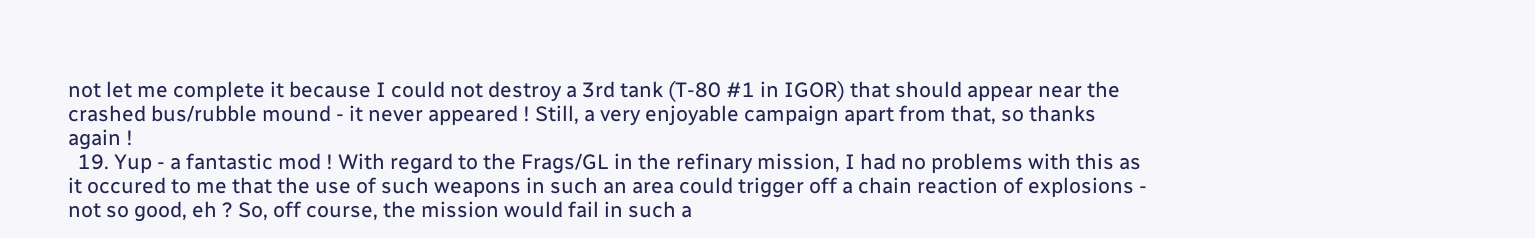not let me complete it because I could not destroy a 3rd tank (T-80 #1 in IGOR) that should appear near the crashed bus/rubble mound - it never appeared ! Still, a very enjoyable campaign apart from that, so thanks again !
  19. Yup - a fantastic mod ! With regard to the Frags/GL in the refinary mission, I had no problems with this as it occured to me that the use of such weapons in such an area could trigger off a chain reaction of explosions - not so good, eh ? So, off course, the mission would fail in such a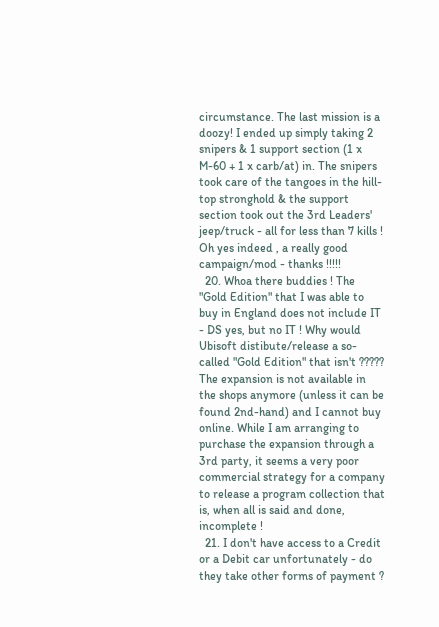circumstance. The last mission is a doozy! I ended up simply taking 2 snipers & 1 support section (1 x M-60 + 1 x carb/at) in. The snipers took care of the tangoes in the hill-top stronghold & the support section took out the 3rd Leaders' jeep/truck - all for less than 7 kills ! Oh yes indeed , a really good campaign/mod - thanks !!!!!
  20. Whoa there buddies ! The "Gold Edition" that I was able to buy in England does not include IT - DS yes, but no IT ! Why would Ubisoft distibute/release a so-called "Gold Edition" that isn't ????? The expansion is not available in the shops anymore (unless it can be found 2nd-hand) and I cannot buy online. While I am arranging to purchase the expansion through a 3rd party, it seems a very poor commercial strategy for a company to release a program collection that is, when all is said and done, incomplete !
  21. I don't have access to a Credit or a Debit car unfortunately - do they take other forms of payment ?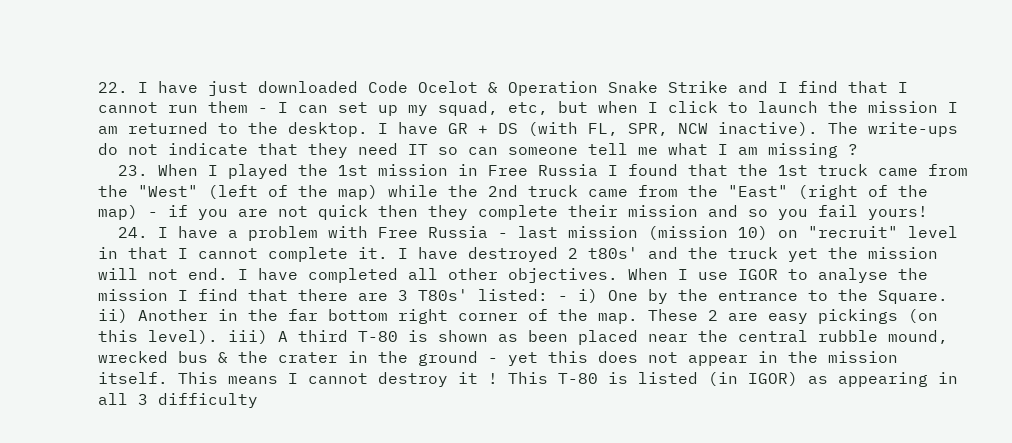22. I have just downloaded Code Ocelot & Operation Snake Strike and I find that I cannot run them - I can set up my squad, etc, but when I click to launch the mission I am returned to the desktop. I have GR + DS (with FL, SPR, NCW inactive). The write-ups do not indicate that they need IT so can someone tell me what I am missing ?
  23. When I played the 1st mission in Free Russia I found that the 1st truck came from the "West" (left of the map) while the 2nd truck came from the "East" (right of the map) - if you are not quick then they complete their mission and so you fail yours!
  24. I have a problem with Free Russia - last mission (mission 10) on "recruit" level in that I cannot complete it. I have destroyed 2 t80s' and the truck yet the mission will not end. I have completed all other objectives. When I use IGOR to analyse the mission I find that there are 3 T80s' listed: - i) One by the entrance to the Square. ii) Another in the far bottom right corner of the map. These 2 are easy pickings (on this level). iii) A third T-80 is shown as been placed near the central rubble mound, wrecked bus & the crater in the ground - yet this does not appear in the mission itself. This means I cannot destroy it ! This T-80 is listed (in IGOR) as appearing in all 3 difficulty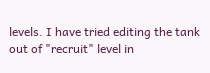levels. I have tried editing the tank out of "recruit" level in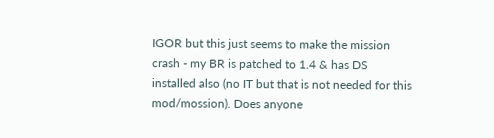IGOR but this just seems to make the mission crash - my BR is patched to 1.4 & has DS installed also (no IT but that is not needed for this mod/mossion). Does anyone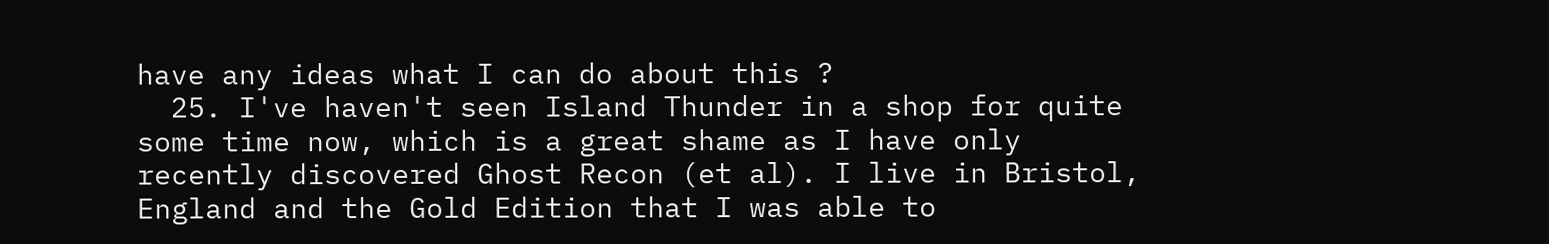have any ideas what I can do about this ?
  25. I've haven't seen Island Thunder in a shop for quite some time now, which is a great shame as I have only recently discovered Ghost Recon (et al). I live in Bristol, England and the Gold Edition that I was able to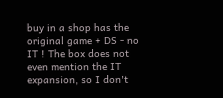buy in a shop has the original game + DS - no IT ! The box does not even mention the IT expansion, so I don't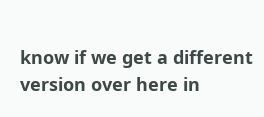know if we get a different version over here in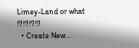Limey-Land or what !?!?!?!?
  • Create New...